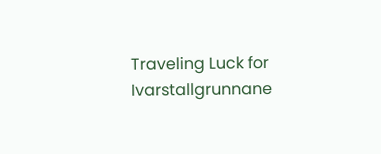Traveling Luck for Ivarstallgrunnane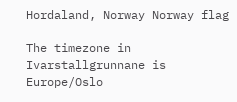Hordaland, Norway Norway flag

The timezone in Ivarstallgrunnane is Europe/Oslo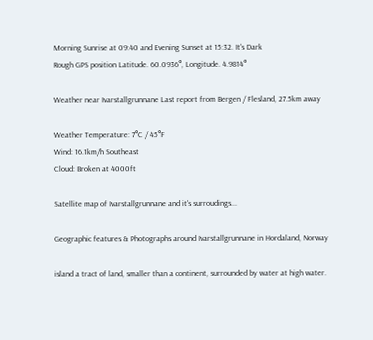Morning Sunrise at 09:40 and Evening Sunset at 15:32. It's Dark
Rough GPS position Latitude. 60.0936°, Longitude. 4.9814°

Weather near Ivarstallgrunnane Last report from Bergen / Flesland, 27.5km away

Weather Temperature: 7°C / 45°F
Wind: 16.1km/h Southeast
Cloud: Broken at 4000ft

Satellite map of Ivarstallgrunnane and it's surroudings...

Geographic features & Photographs around Ivarstallgrunnane in Hordaland, Norway

island a tract of land, smaller than a continent, surrounded by water at high water.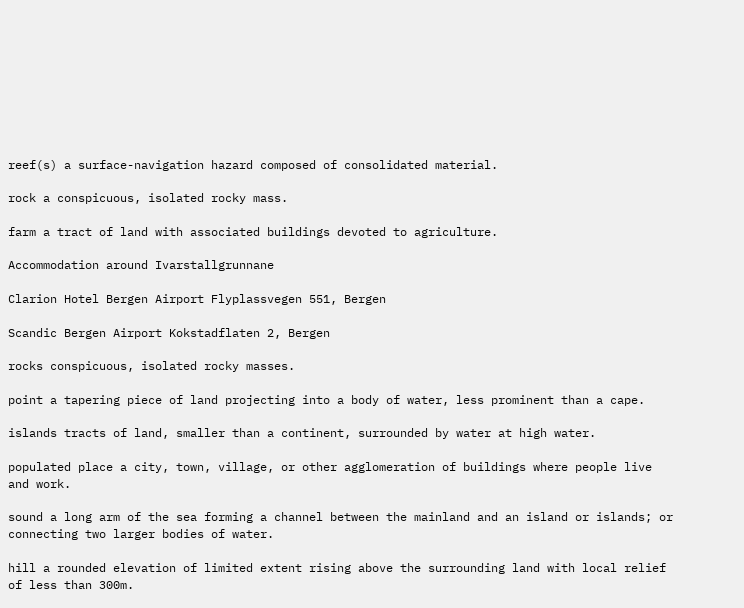reef(s) a surface-navigation hazard composed of consolidated material.

rock a conspicuous, isolated rocky mass.

farm a tract of land with associated buildings devoted to agriculture.

Accommodation around Ivarstallgrunnane

Clarion Hotel Bergen Airport Flyplassvegen 551, Bergen

Scandic Bergen Airport Kokstadflaten 2, Bergen

rocks conspicuous, isolated rocky masses.

point a tapering piece of land projecting into a body of water, less prominent than a cape.

islands tracts of land, smaller than a continent, surrounded by water at high water.

populated place a city, town, village, or other agglomeration of buildings where people live and work.

sound a long arm of the sea forming a channel between the mainland and an island or islands; or connecting two larger bodies of water.

hill a rounded elevation of limited extent rising above the surrounding land with local relief of less than 300m.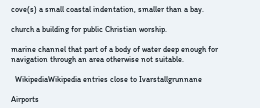cove(s) a small coastal indentation, smaller than a bay.

church a building for public Christian worship.

marine channel that part of a body of water deep enough for navigation through an area otherwise not suitable.

  WikipediaWikipedia entries close to Ivarstallgrunnane

Airports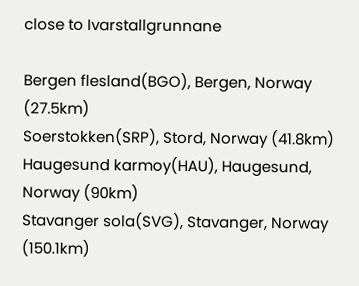close to Ivarstallgrunnane

Bergen flesland(BGO), Bergen, Norway (27.5km)
Soerstokken(SRP), Stord, Norway (41.8km)
Haugesund karmoy(HAU), Haugesund, Norway (90km)
Stavanger sola(SVG), Stavanger, Norway (150.1km)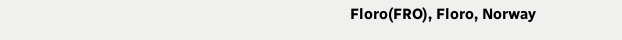Floro(FRO), Floro, Norway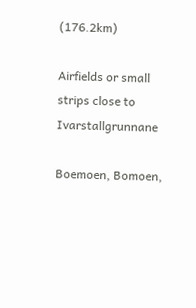(176.2km)

Airfields or small strips close to Ivarstallgrunnane

Boemoen, Bomoen,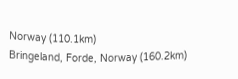Norway (110.1km)
Bringeland, Forde, Norway (160.2km)